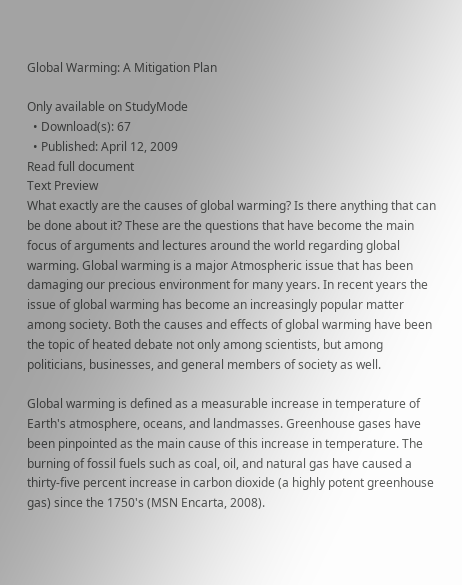Global Warming: A Mitigation Plan

Only available on StudyMode
  • Download(s): 67
  • Published: April 12, 2009
Read full document
Text Preview
What exactly are the causes of global warming? Is there anything that can be done about it? These are the questions that have become the main focus of arguments and lectures around the world regarding global warming. Global warming is a major Atmospheric issue that has been damaging our precious environment for many years. In recent years the issue of global warming has become an increasingly popular matter among society. Both the causes and effects of global warming have been the topic of heated debate not only among scientists, but among politicians, businesses, and general members of society as well.

Global warming is defined as a measurable increase in temperature of Earth's atmosphere, oceans, and landmasses. Greenhouse gases have been pinpointed as the main cause of this increase in temperature. The burning of fossil fuels such as coal, oil, and natural gas have caused a thirty-five percent increase in carbon dioxide (a highly potent greenhouse gas) since the 1750's (MSN Encarta, 2008).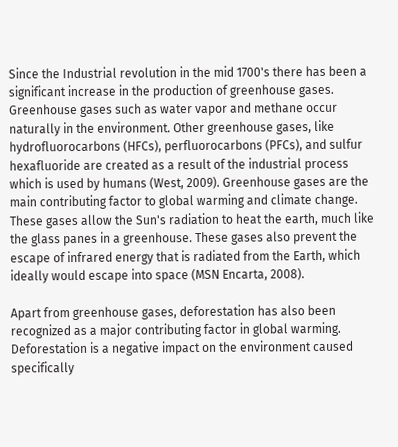Since the Industrial revolution in the mid 1700's there has been a significant increase in the production of greenhouse gases. Greenhouse gases such as water vapor and methane occur naturally in the environment. Other greenhouse gases, like hydrofluorocarbons (HFCs), perfluorocarbons (PFCs), and sulfur hexafluoride are created as a result of the industrial process which is used by humans (West, 2009). Greenhouse gases are the main contributing factor to global warming and climate change. These gases allow the Sun's radiation to heat the earth, much like the glass panes in a greenhouse. These gases also prevent the escape of infrared energy that is radiated from the Earth, which ideally would escape into space (MSN Encarta, 2008).

Apart from greenhouse gases, deforestation has also been recognized as a major contributing factor in global warming. Deforestation is a negative impact on the environment caused specifically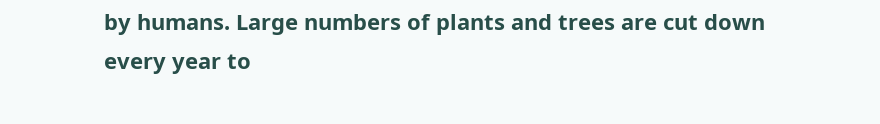by humans. Large numbers of plants and trees are cut down every year to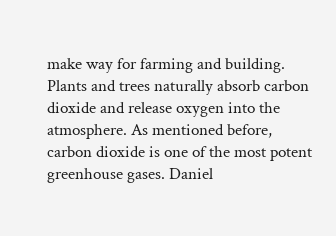make way for farming and building. Plants and trees naturally absorb carbon dioxide and release oxygen into the atmosphere. As mentioned before, carbon dioxide is one of the most potent greenhouse gases. Daniel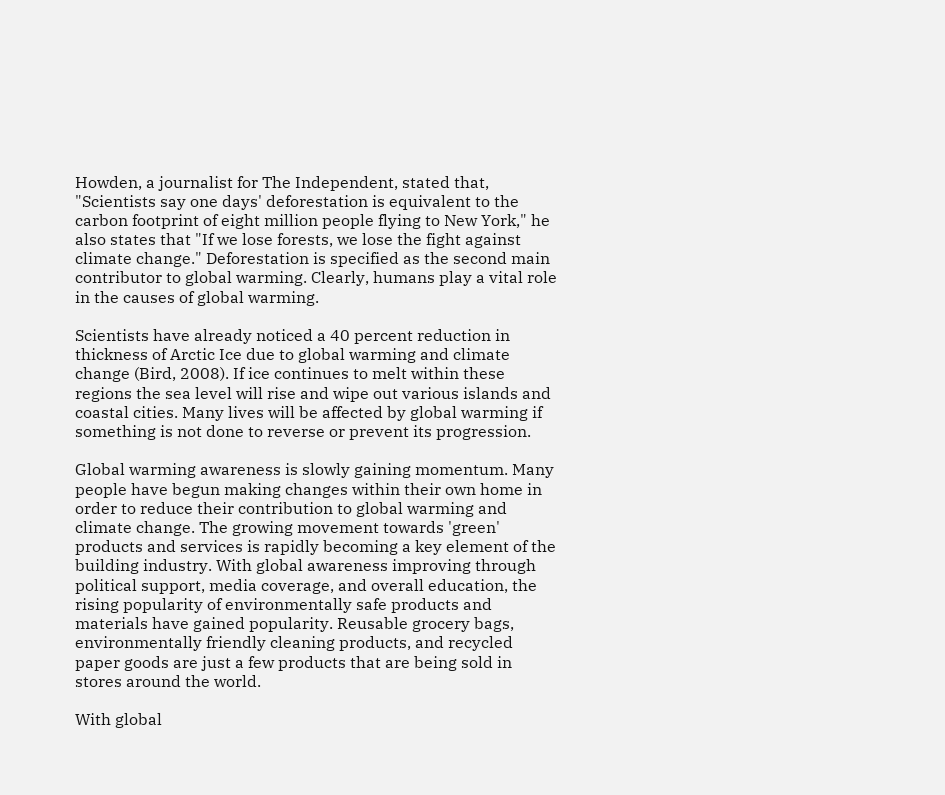Howden, a journalist for The Independent, stated that, "Scientists say one days' deforestation is equivalent to the carbon footprint of eight million people flying to New York," he also states that "If we lose forests, we lose the fight against climate change." Deforestation is specified as the second main contributor to global warming. Clearly, humans play a vital role in the causes of global warming.

Scientists have already noticed a 40 percent reduction in thickness of Arctic Ice due to global warming and climate change (Bird, 2008). If ice continues to melt within these regions the sea level will rise and wipe out various islands and coastal cities. Many lives will be affected by global warming if something is not done to reverse or prevent its progression.

Global warming awareness is slowly gaining momentum. Many people have begun making changes within their own home in order to reduce their contribution to global warming and climate change. The growing movement towards 'green' products and services is rapidly becoming a key element of the building industry. With global awareness improving through political support, media coverage, and overall education, the rising popularity of environmentally safe products and materials have gained popularity. Reusable grocery bags, environmentally friendly cleaning products, and recycled paper goods are just a few products that are being sold in stores around the world.

With global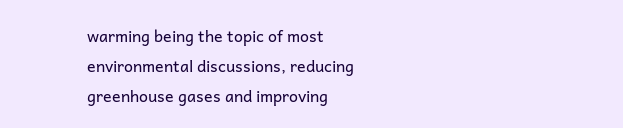warming being the topic of most environmental discussions, reducing greenhouse gases and improving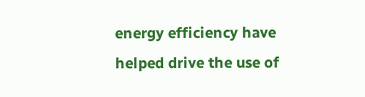energy efficiency have helped drive the use of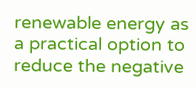renewable energy as a practical option to reduce the negative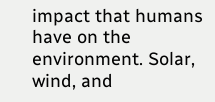impact that humans have on the environment. Solar, wind, and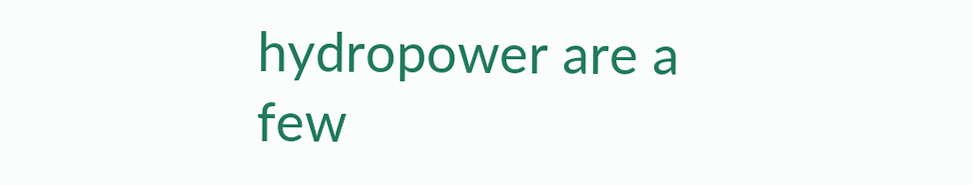hydropower are a few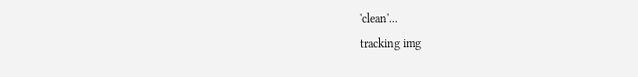'clean'...
tracking img